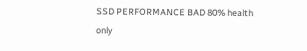SSD PERFORMANCE BAD 80% health only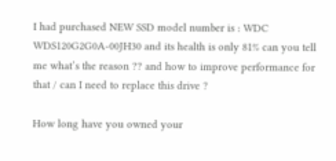I had purchased NEW SSD model number is : WDC WDS120G2G0A-00JH30 and its health is only 81% can you tell me what’s the reason ?? and how to improve performance for that / can I need to replace this drive ?

How long have you owned your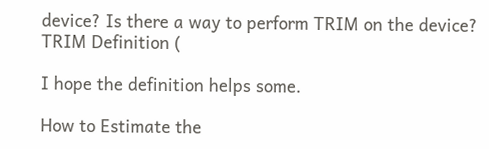device? Is there a way to perform TRIM on the device?
TRIM Definition (

I hope the definition helps some.

How to Estimate the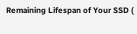Remaining Lifespan of Your SSD (